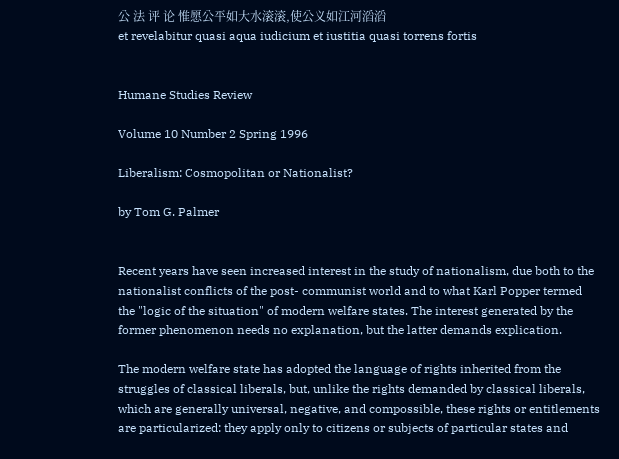公 法 评 论 惟愿公平如大水滚滚,使公义如江河滔滔
et revelabitur quasi aqua iudicium et iustitia quasi torrens fortis


Humane Studies Review

Volume 10 Number 2 Spring 1996

Liberalism: Cosmopolitan or Nationalist?

by Tom G. Palmer


Recent years have seen increased interest in the study of nationalism, due both to the nationalist conflicts of the post- communist world and to what Karl Popper termed the "logic of the situation" of modern welfare states. The interest generated by the former phenomenon needs no explanation, but the latter demands explication.

The modern welfare state has adopted the language of rights inherited from the struggles of classical liberals, but, unlike the rights demanded by classical liberals, which are generally universal, negative, and compossible, these rights or entitlements are particularized: they apply only to citizens or subjects of particular states and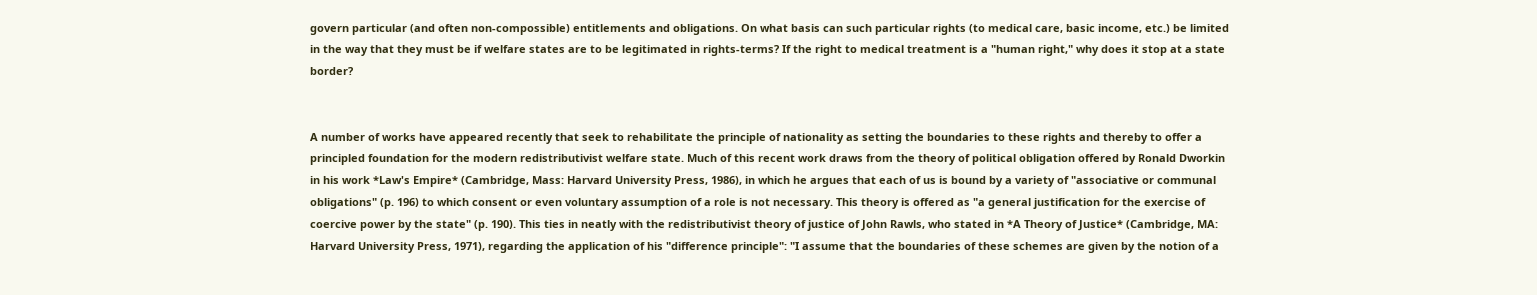govern particular (and often non-compossible) entitlements and obligations. On what basis can such particular rights (to medical care, basic income, etc.) be limited in the way that they must be if welfare states are to be legitimated in rights-terms? If the right to medical treatment is a "human right," why does it stop at a state border?


A number of works have appeared recently that seek to rehabilitate the principle of nationality as setting the boundaries to these rights and thereby to offer a principled foundation for the modern redistributivist welfare state. Much of this recent work draws from the theory of political obligation offered by Ronald Dworkin in his work *Law's Empire* (Cambridge, Mass: Harvard University Press, 1986), in which he argues that each of us is bound by a variety of "associative or communal obligations" (p. 196) to which consent or even voluntary assumption of a role is not necessary. This theory is offered as "a general justification for the exercise of coercive power by the state" (p. 190). This ties in neatly with the redistributivist theory of justice of John Rawls, who stated in *A Theory of Justice* (Cambridge, MA: Harvard University Press, 1971), regarding the application of his "difference principle": "I assume that the boundaries of these schemes are given by the notion of a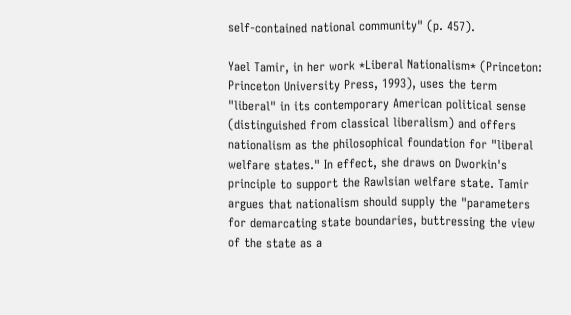self-contained national community" (p. 457).

Yael Tamir, in her work *Liberal Nationalism* (Princeton: Princeton University Press, 1993), uses the term "liberal" in its contemporary American political sense (distinguished from classical liberalism) and offers nationalism as the philosophical foundation for "liberal welfare states." In effect, she draws on Dworkin's principle to support the Rawlsian welfare state. Tamir argues that nationalism should supply the "parameters for demarcating state boundaries, buttressing the view of the state as a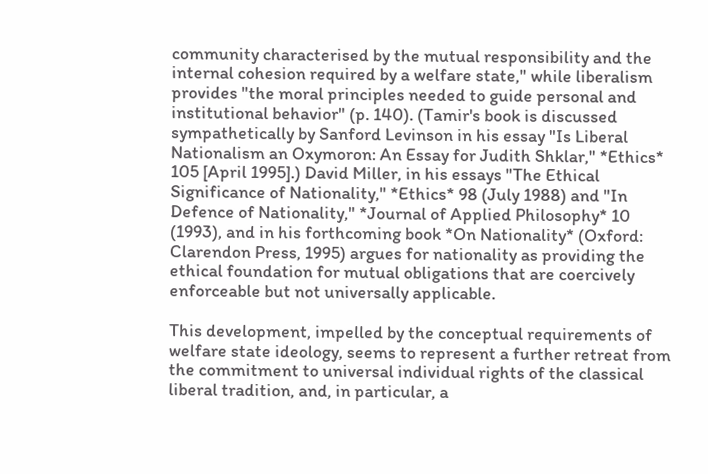community characterised by the mutual responsibility and the internal cohesion required by a welfare state," while liberalism provides "the moral principles needed to guide personal and institutional behavior" (p. 140). (Tamir's book is discussed sympathetically by Sanford Levinson in his essay "Is Liberal Nationalism an Oxymoron: An Essay for Judith Shklar," *Ethics* 105 [April 1995].) David Miller, in his essays "The Ethical Significance of Nationality," *Ethics* 98 (July 1988) and "In Defence of Nationality," *Journal of Applied Philosophy* 10 (1993), and in his forthcoming book *On Nationality* (Oxford: Clarendon Press, 1995) argues for nationality as providing the ethical foundation for mutual obligations that are coercively enforceable but not universally applicable.

This development, impelled by the conceptual requirements of welfare state ideology, seems to represent a further retreat from the commitment to universal individual rights of the classical liberal tradition, and, in particular, a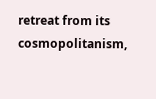retreat from its cosmopolitanism,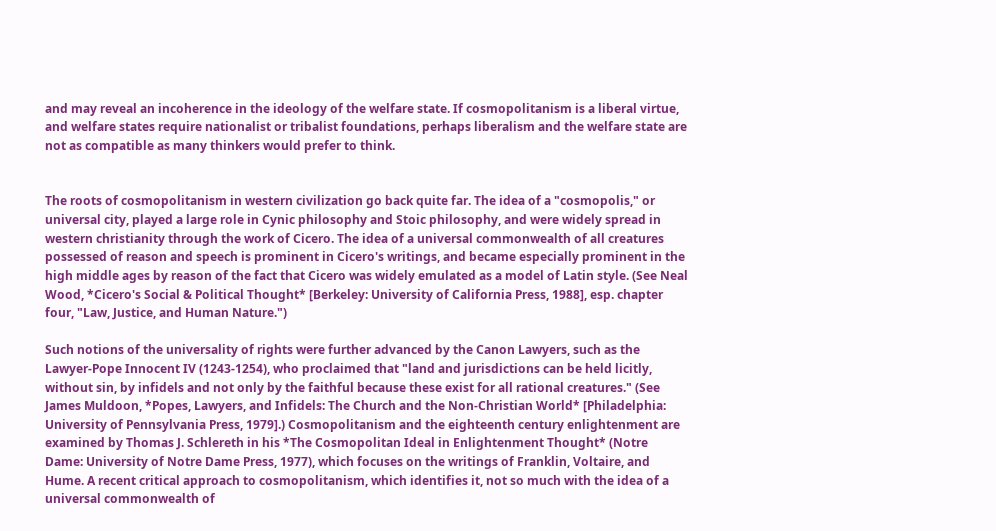and may reveal an incoherence in the ideology of the welfare state. If cosmopolitanism is a liberal virtue, and welfare states require nationalist or tribalist foundations, perhaps liberalism and the welfare state are not as compatible as many thinkers would prefer to think.


The roots of cosmopolitanism in western civilization go back quite far. The idea of a "cosmopolis," or universal city, played a large role in Cynic philosophy and Stoic philosophy, and were widely spread in western christianity through the work of Cicero. The idea of a universal commonwealth of all creatures possessed of reason and speech is prominent in Cicero's writings, and became especially prominent in the high middle ages by reason of the fact that Cicero was widely emulated as a model of Latin style. (See Neal Wood, *Cicero's Social & Political Thought* [Berkeley: University of California Press, 1988], esp. chapter four, "Law, Justice, and Human Nature.")

Such notions of the universality of rights were further advanced by the Canon Lawyers, such as the Lawyer-Pope Innocent IV (1243-1254), who proclaimed that "land and jurisdictions can be held licitly, without sin, by infidels and not only by the faithful because these exist for all rational creatures." (See James Muldoon, *Popes, Lawyers, and Infidels: The Church and the Non-Christian World* [Philadelphia: University of Pennsylvania Press, 1979].) Cosmopolitanism and the eighteenth century enlightenment are examined by Thomas J. Schlereth in his *The Cosmopolitan Ideal in Enlightenment Thought* (Notre Dame: University of Notre Dame Press, 1977), which focuses on the writings of Franklin, Voltaire, and Hume. A recent critical approach to cosmopolitanism, which identifies it, not so much with the idea of a universal commonwealth of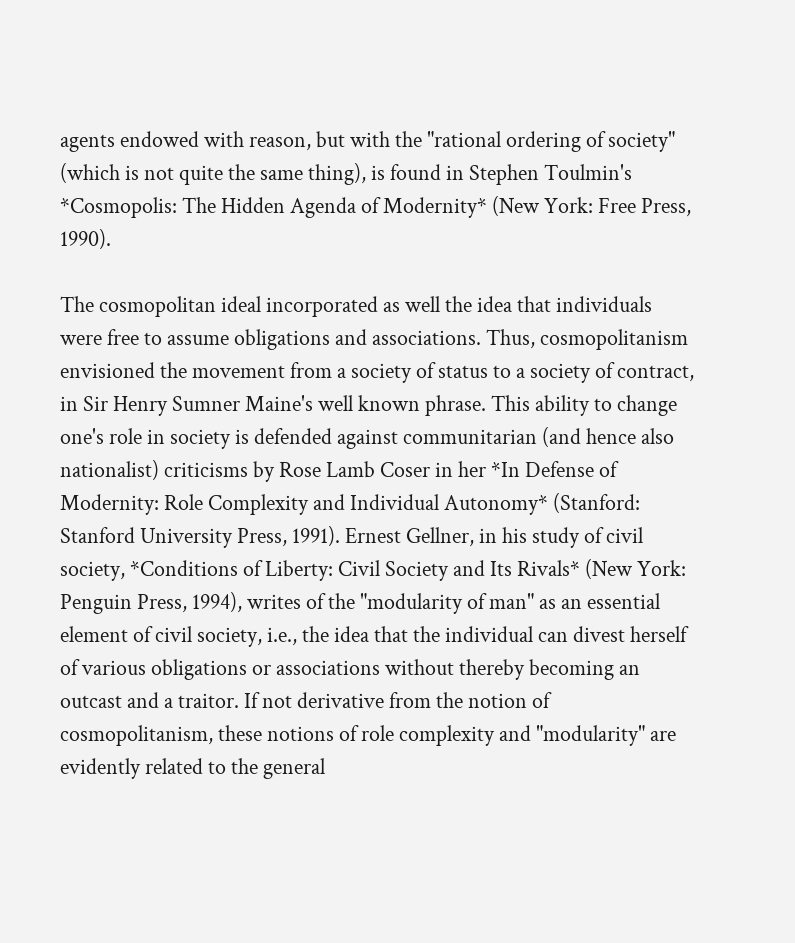agents endowed with reason, but with the "rational ordering of society" (which is not quite the same thing), is found in Stephen Toulmin's *Cosmopolis: The Hidden Agenda of Modernity* (New York: Free Press, 1990).

The cosmopolitan ideal incorporated as well the idea that individuals were free to assume obligations and associations. Thus, cosmopolitanism envisioned the movement from a society of status to a society of contract, in Sir Henry Sumner Maine's well known phrase. This ability to change one's role in society is defended against communitarian (and hence also nationalist) criticisms by Rose Lamb Coser in her *In Defense of Modernity: Role Complexity and Individual Autonomy* (Stanford: Stanford University Press, 1991). Ernest Gellner, in his study of civil society, *Conditions of Liberty: Civil Society and Its Rivals* (New York: Penguin Press, 1994), writes of the "modularity of man" as an essential element of civil society, i.e., the idea that the individual can divest herself of various obligations or associations without thereby becoming an outcast and a traitor. If not derivative from the notion of cosmopolitanism, these notions of role complexity and "modularity" are evidently related to the general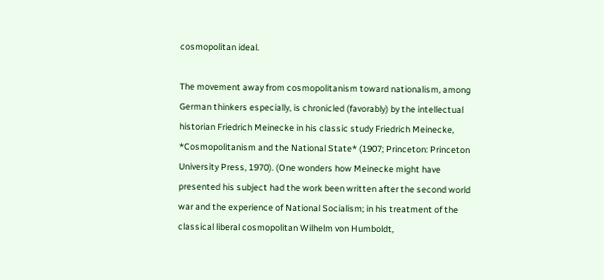cosmopolitan ideal.

The movement away from cosmopolitanism toward nationalism, among German thinkers especially, is chronicled (favorably) by the intellectual historian Friedrich Meinecke in his classic study Friedrich Meinecke, *Cosmopolitanism and the National State* (1907; Princeton: Princeton University Press, 1970). (One wonders how Meinecke might have presented his subject had the work been written after the second world war and the experience of National Socialism; in his treatment of the classical liberal cosmopolitan Wilhelm von Humboldt,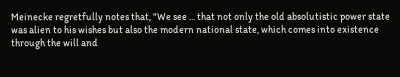Meinecke regretfully notes that, "We see ... that not only the old absolutistic power state was alien to his wishes but also the modern national state, which comes into existence through the will and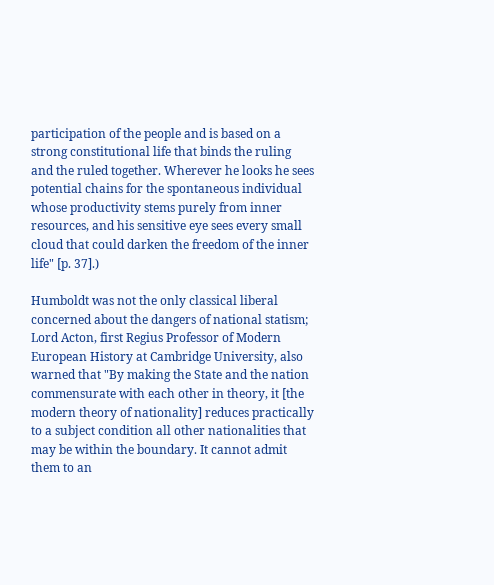participation of the people and is based on a strong constitutional life that binds the ruling and the ruled together. Wherever he looks he sees potential chains for the spontaneous individual whose productivity stems purely from inner resources, and his sensitive eye sees every small cloud that could darken the freedom of the inner life" [p. 37].)

Humboldt was not the only classical liberal concerned about the dangers of national statism; Lord Acton, first Regius Professor of Modern European History at Cambridge University, also warned that "By making the State and the nation commensurate with each other in theory, it [the modern theory of nationality] reduces practically to a subject condition all other nationalities that may be within the boundary. It cannot admit them to an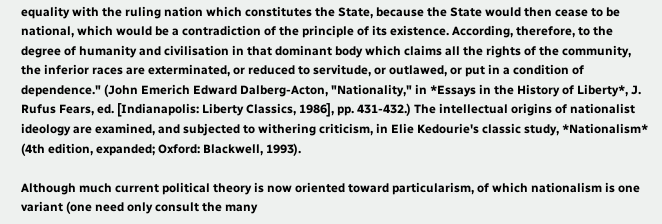equality with the ruling nation which constitutes the State, because the State would then cease to be national, which would be a contradiction of the principle of its existence. According, therefore, to the degree of humanity and civilisation in that dominant body which claims all the rights of the community, the inferior races are exterminated, or reduced to servitude, or outlawed, or put in a condition of dependence." (John Emerich Edward Dalberg-Acton, "Nationality," in *Essays in the History of Liberty*, J. Rufus Fears, ed. [Indianapolis: Liberty Classics, 1986], pp. 431-432.) The intellectual origins of nationalist ideology are examined, and subjected to withering criticism, in Elie Kedourie's classic study, *Nationalism* (4th edition, expanded; Oxford: Blackwell, 1993).

Although much current political theory is now oriented toward particularism, of which nationalism is one variant (one need only consult the many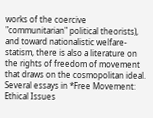works of the coercive "communitarian" political theorists), and toward nationalistic welfare-statism, there is also a literature on the rights of freedom of movement that draws on the cosmopolitan ideal. Several essays in *Free Movement: Ethical Issues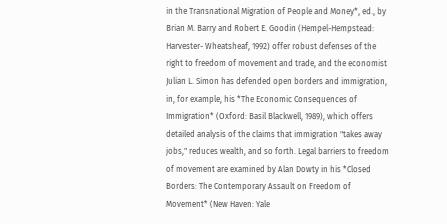in the Transnational Migration of People and Money*, ed., by Brian M. Barry and Robert E. Goodin (Hempel-Hempstead: Harvester- Wheatsheaf, 1992) offer robust defenses of the right to freedom of movement and trade, and the economist Julian L. Simon has defended open borders and immigration, in, for example, his *The Economic Consequences of Immigration* (Oxford: Basil Blackwell, 1989), which offers detailed analysis of the claims that immigration "takes away jobs," reduces wealth, and so forth. Legal barriers to freedom of movement are examined by Alan Dowty in his *Closed Borders: The Contemporary Assault on Freedom of Movement* (New Haven: Yale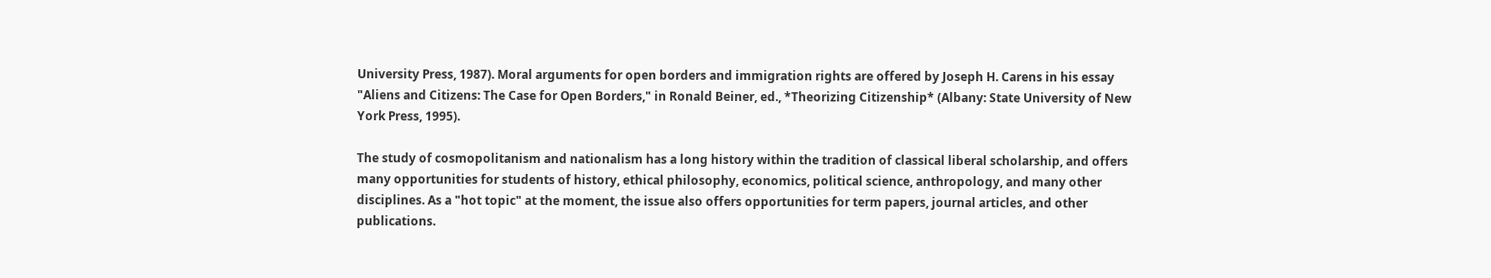University Press, 1987). Moral arguments for open borders and immigration rights are offered by Joseph H. Carens in his essay "Aliens and Citizens: The Case for Open Borders," in Ronald Beiner, ed., *Theorizing Citizenship* (Albany: State University of New York Press, 1995).

The study of cosmopolitanism and nationalism has a long history within the tradition of classical liberal scholarship, and offers many opportunities for students of history, ethical philosophy, economics, political science, anthropology, and many other disciplines. As a "hot topic" at the moment, the issue also offers opportunities for term papers, journal articles, and other publications.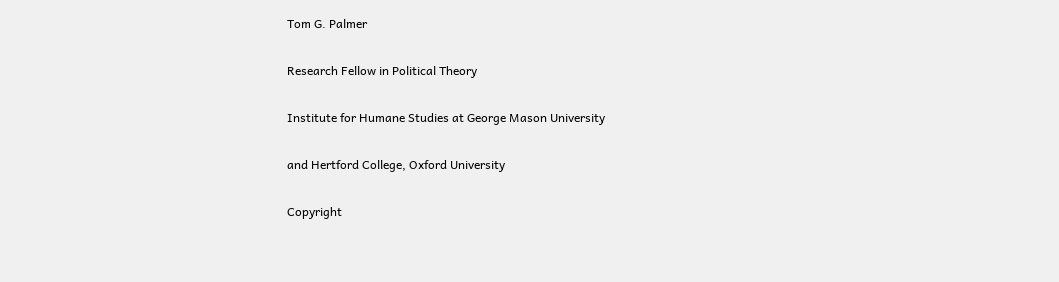Tom G. Palmer

Research Fellow in Political Theory

Institute for Humane Studies at George Mason University

and Hertford College, Oxford University

Copyright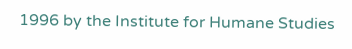1996 by the Institute for Humane Studies